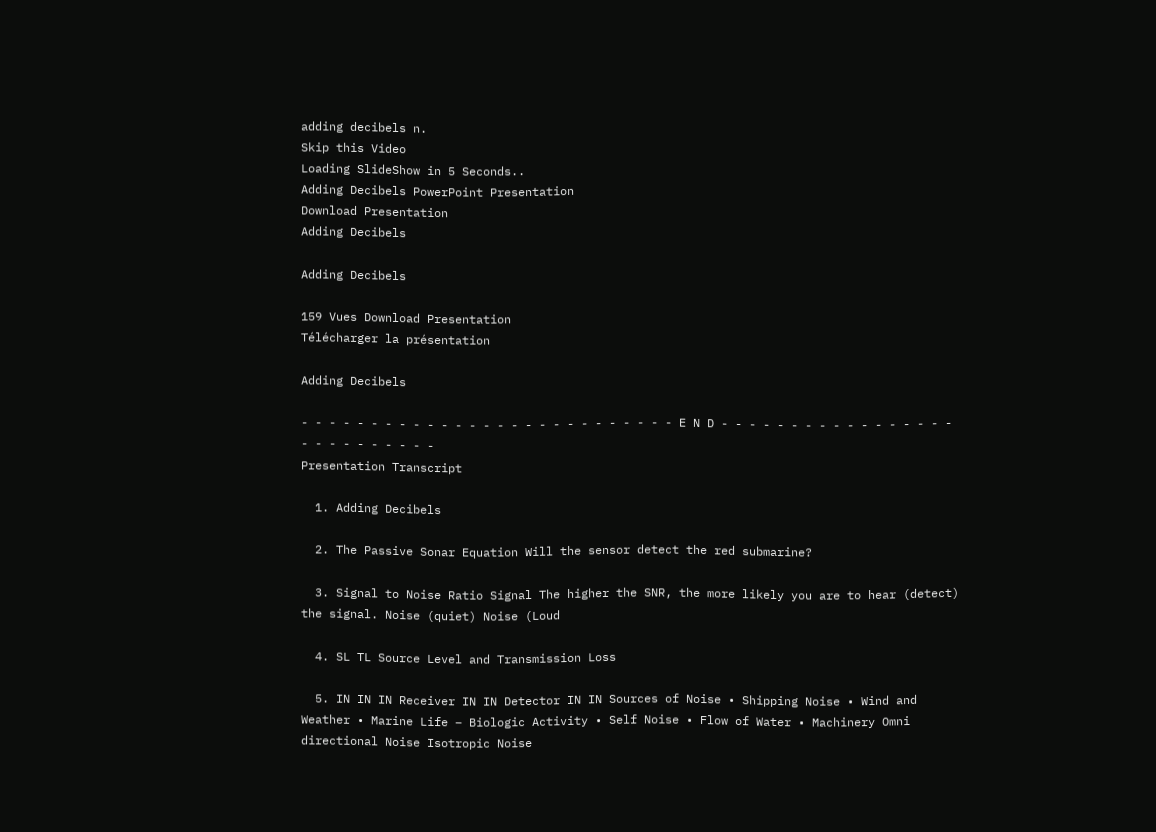adding decibels n.
Skip this Video
Loading SlideShow in 5 Seconds..
Adding Decibels PowerPoint Presentation
Download Presentation
Adding Decibels

Adding Decibels

159 Vues Download Presentation
Télécharger la présentation

Adding Decibels

- - - - - - - - - - - - - - - - - - - - - - - - - - - E N D - - - - - - - - - - - - - - - - - - - - - - - - - - -
Presentation Transcript

  1. Adding Decibels

  2. The Passive Sonar Equation Will the sensor detect the red submarine?

  3. Signal to Noise Ratio Signal The higher the SNR, the more likely you are to hear (detect) the signal. Noise (quiet) Noise (Loud

  4. SL TL Source Level and Transmission Loss

  5. IN IN IN Receiver IN IN Detector IN IN Sources of Noise • Shipping Noise • Wind and Weather • Marine Life – Biologic Activity • Self Noise • Flow of Water • Machinery Omni directional Noise Isotropic Noise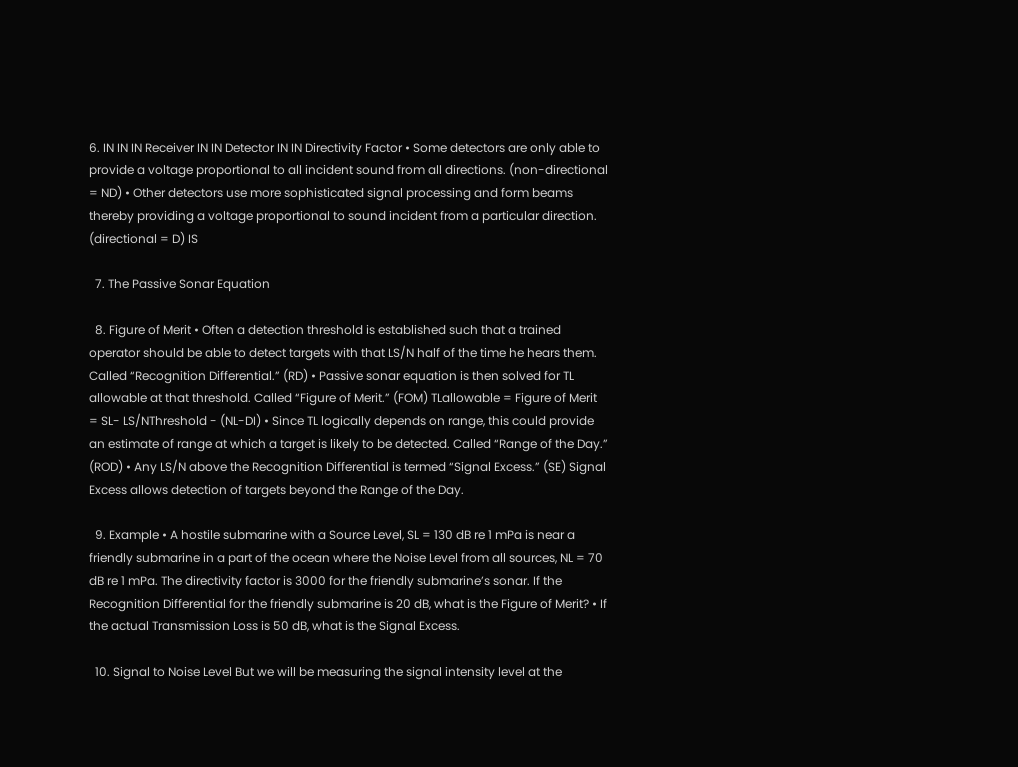6. IN IN IN Receiver IN IN Detector IN IN Directivity Factor • Some detectors are only able to provide a voltage proportional to all incident sound from all directions. (non-directional = ND) • Other detectors use more sophisticated signal processing and form beams thereby providing a voltage proportional to sound incident from a particular direction. (directional = D) IS

  7. The Passive Sonar Equation

  8. Figure of Merit • Often a detection threshold is established such that a trained operator should be able to detect targets with that LS/N half of the time he hears them. Called “Recognition Differential.” (RD) • Passive sonar equation is then solved for TL allowable at that threshold. Called “Figure of Merit.” (FOM) TLallowable = Figure of Merit = SL- LS/NThreshold - (NL-DI) • Since TL logically depends on range, this could provide an estimate of range at which a target is likely to be detected. Called “Range of the Day.” (ROD) • Any LS/N above the Recognition Differential is termed “Signal Excess.” (SE) Signal Excess allows detection of targets beyond the Range of the Day.

  9. Example • A hostile submarine with a Source Level, SL = 130 dB re 1 mPa is near a friendly submarine in a part of the ocean where the Noise Level from all sources, NL = 70 dB re 1 mPa. The directivity factor is 3000 for the friendly submarine’s sonar. If the Recognition Differential for the friendly submarine is 20 dB, what is the Figure of Merit? • If the actual Transmission Loss is 50 dB, what is the Signal Excess.

  10. Signal to Noise Level But we will be measuring the signal intensity level at the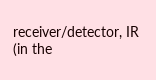receiver/detector, IR (in the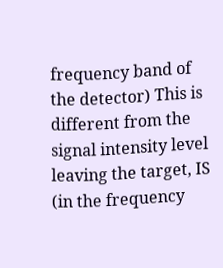frequency band of the detector) This is different from the signal intensity level leaving the target, IS (in the frequency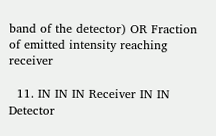band of the detector) OR Fraction of emitted intensity reaching receiver

  11. IN IN IN Receiver IN IN Detector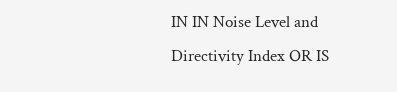IN IN Noise Level and Directivity Index OR IS